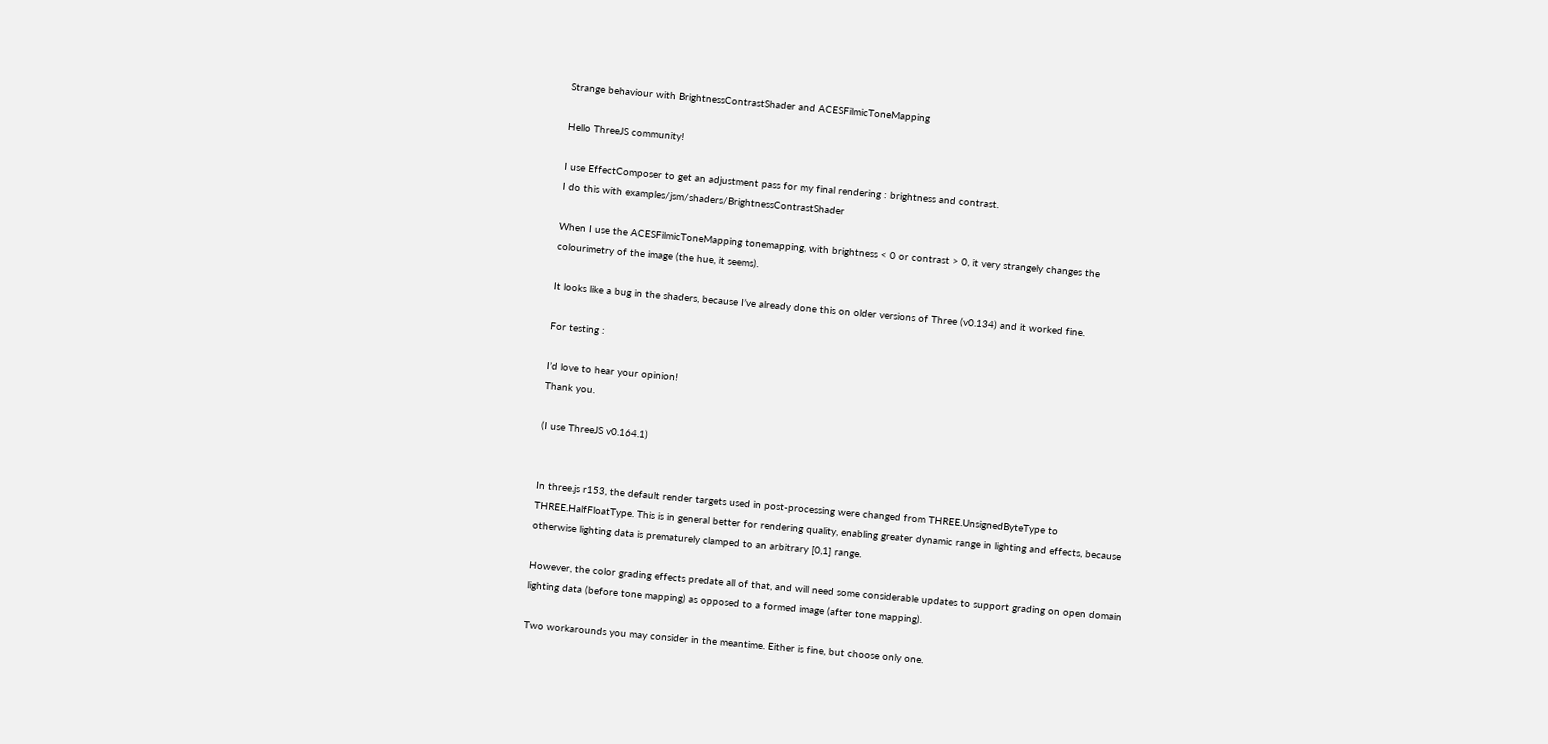Strange behaviour with BrightnessContrastShader and ACESFilmicToneMapping

Hello ThreeJS community!

I use EffectComposer to get an adjustment pass for my final rendering : brightness and contrast.
I do this with examples/jsm/shaders/BrightnessContrastShader

When I use the ACESFilmicToneMapping tonemapping, with brightness < 0 or contrast > 0, it very strangely changes the colourimetry of the image (the hue, it seems).

It looks like a bug in the shaders, because I’ve already done this on older versions of Three (v0.134) and it worked fine.

For testing :

I’d love to hear your opinion!
Thank you.

(I use ThreeJS v0.164.1)


In three.js r153, the default render targets used in post-processing were changed from THREE.UnsignedByteType to THREE.HalfFloatType. This is in general better for rendering quality, enabling greater dynamic range in lighting and effects, because otherwise lighting data is prematurely clamped to an arbitrary [0,1] range.

However, the color grading effects predate all of that, and will need some considerable updates to support grading on open domain lighting data (before tone mapping) as opposed to a formed image (after tone mapping).

Two workarounds you may consider in the meantime. Either is fine, but choose only one.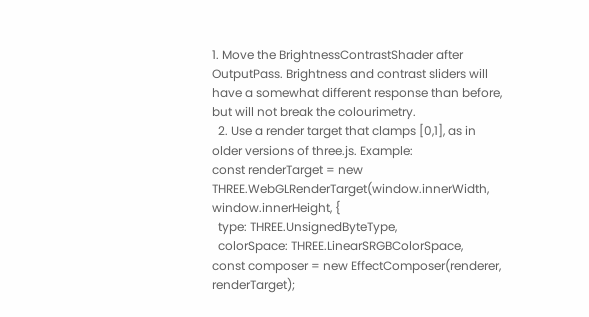1. Move the BrightnessContrastShader after OutputPass. Brightness and contrast sliders will have a somewhat different response than before, but will not break the colourimetry.
  2. Use a render target that clamps [0,1], as in older versions of three.js. Example:
const renderTarget = new THREE.WebGLRenderTarget(window.innerWidth, window.innerHeight, {
  type: THREE.UnsignedByteType,
  colorSpace: THREE.LinearSRGBColorSpace,
const composer = new EffectComposer(renderer, renderTarget);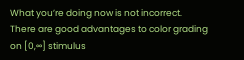What you’re doing now is not incorrect. There are good advantages to color grading on [0,∞] stimulus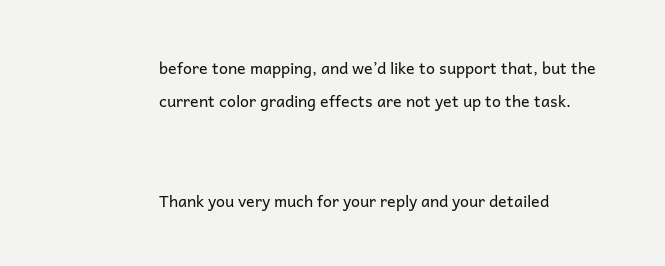before tone mapping, and we’d like to support that, but the current color grading effects are not yet up to the task.


Thank you very much for your reply and your detailed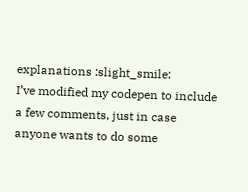explanations :slight_smile:
I’ve modified my codepen to include a few comments, just in case anyone wants to do some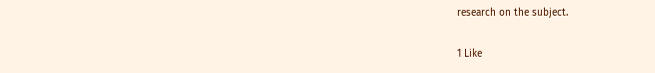research on the subject.

1 Like